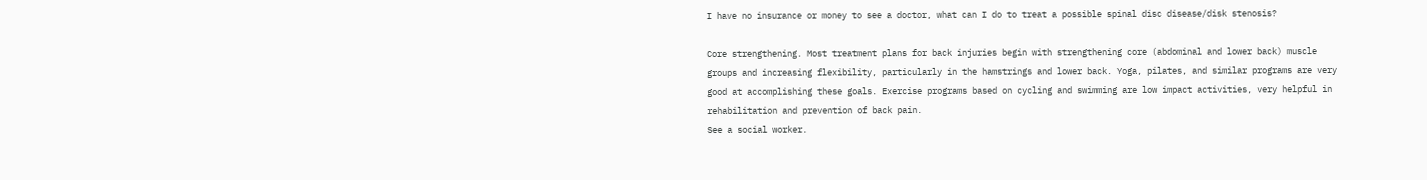I have no insurance or money to see a doctor, what can I do to treat a possible spinal disc disease/disk stenosis?

Core strengthening. Most treatment plans for back injuries begin with strengthening core (abdominal and lower back) muscle groups and increasing flexibility, particularly in the hamstrings and lower back. Yoga, pilates, and similar programs are very good at accomplishing these goals. Exercise programs based on cycling and swimming are low impact activities, very helpful in rehabilitation and prevention of back pain.
See a social worker.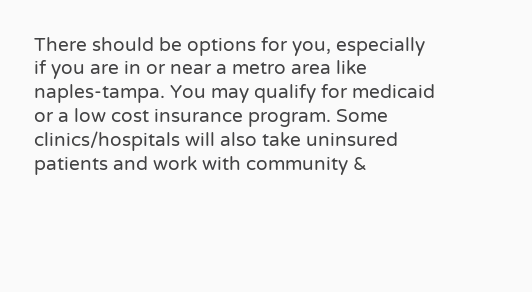There should be options for you, especially if you are in or near a metro area like naples-tampa. You may qualify for medicaid or a low cost insurance program. Some clinics/hospitals will also take uninsured patients and work with community &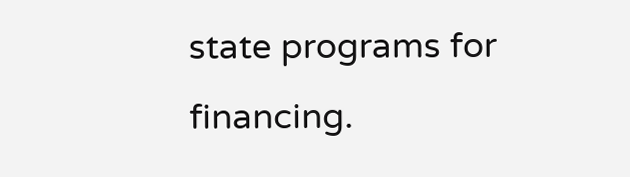state programs for financing.